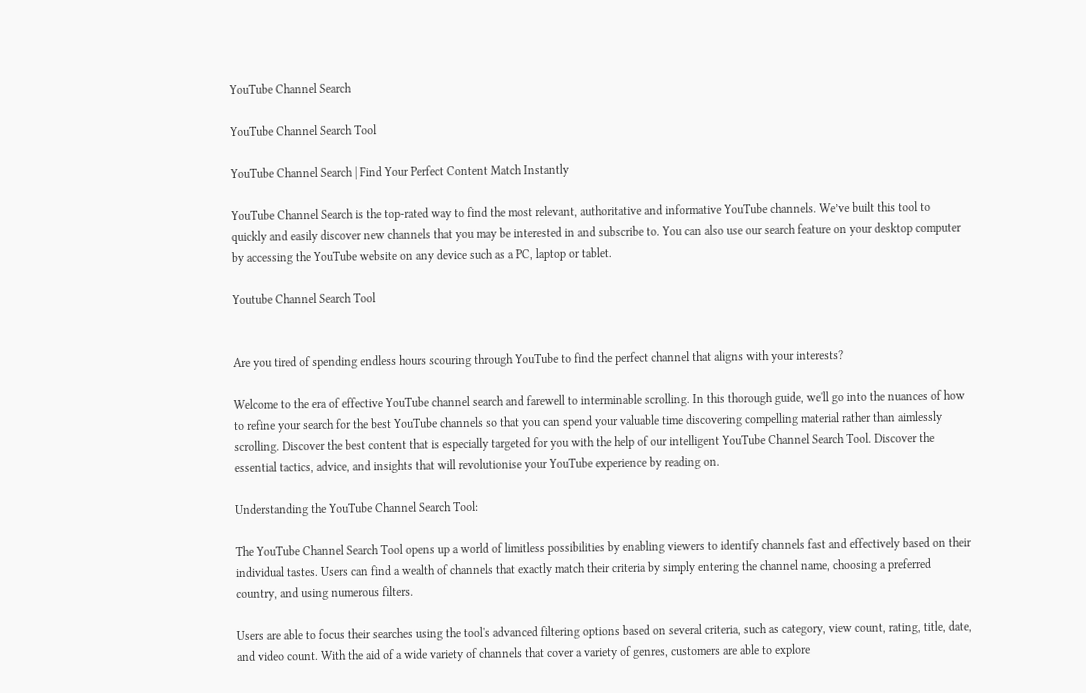YouTube Channel Search

YouTube Channel Search Tool

YouTube Channel Search | Find Your Perfect Content Match Instantly

YouTube Channel Search is the top-rated way to find the most relevant, authoritative and informative YouTube channels. We’ve built this tool to quickly and easily discover new channels that you may be interested in and subscribe to. You can also use our search feature on your desktop computer by accessing the YouTube website on any device such as a PC, laptop or tablet.

Youtube Channel Search Tool


Are you tired of spending endless hours scouring through YouTube to find the perfect channel that aligns with your interests?

Welcome to the era of effective YouTube channel search and farewell to interminable scrolling. In this thorough guide, we'll go into the nuances of how to refine your search for the best YouTube channels so that you can spend your valuable time discovering compelling material rather than aimlessly scrolling. Discover the best content that is especially targeted for you with the help of our intelligent YouTube Channel Search Tool. Discover the essential tactics, advice, and insights that will revolutionise your YouTube experience by reading on.

Understanding the YouTube Channel Search Tool:

The YouTube Channel Search Tool opens up a world of limitless possibilities by enabling viewers to identify channels fast and effectively based on their individual tastes. Users can find a wealth of channels that exactly match their criteria by simply entering the channel name, choosing a preferred country, and using numerous filters.

Users are able to focus their searches using the tool's advanced filtering options based on several criteria, such as category, view count, rating, title, date, and video count. With the aid of a wide variety of channels that cover a variety of genres, customers are able to explore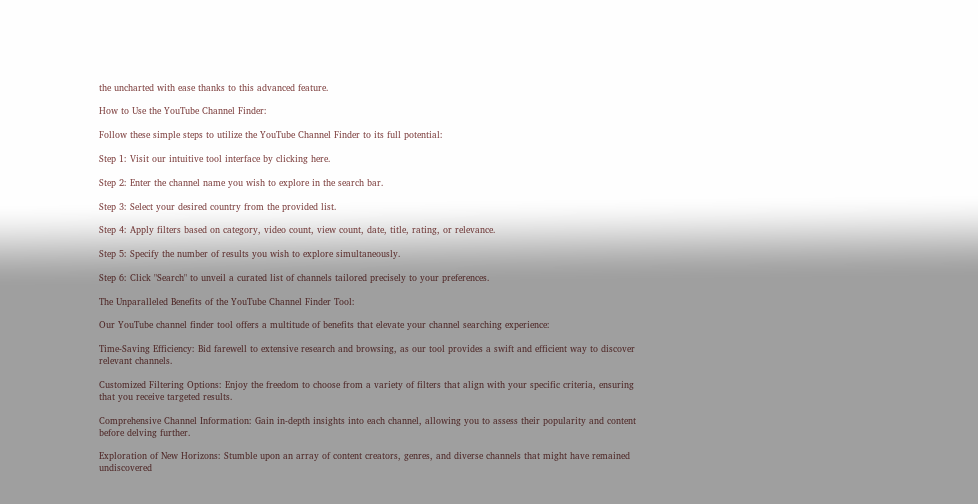the uncharted with ease thanks to this advanced feature.

How to Use the YouTube Channel Finder:

Follow these simple steps to utilize the YouTube Channel Finder to its full potential:

Step 1: Visit our intuitive tool interface by clicking here.

Step 2: Enter the channel name you wish to explore in the search bar.

Step 3: Select your desired country from the provided list.

Step 4: Apply filters based on category, video count, view count, date, title, rating, or relevance.

Step 5: Specify the number of results you wish to explore simultaneously.

Step 6: Click "Search" to unveil a curated list of channels tailored precisely to your preferences.

The Unparalleled Benefits of the YouTube Channel Finder Tool:

Our YouTube channel finder tool offers a multitude of benefits that elevate your channel searching experience:

Time-Saving Efficiency: Bid farewell to extensive research and browsing, as our tool provides a swift and efficient way to discover relevant channels.

Customized Filtering Options: Enjoy the freedom to choose from a variety of filters that align with your specific criteria, ensuring that you receive targeted results.

Comprehensive Channel Information: Gain in-depth insights into each channel, allowing you to assess their popularity and content before delving further.

Exploration of New Horizons: Stumble upon an array of content creators, genres, and diverse channels that might have remained undiscovered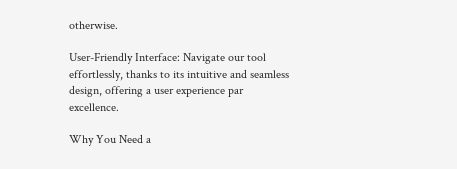otherwise.

User-Friendly Interface: Navigate our tool effortlessly, thanks to its intuitive and seamless design, offering a user experience par excellence.

Why You Need a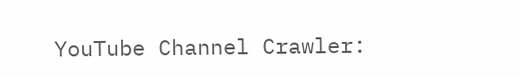YouTube Channel Crawler: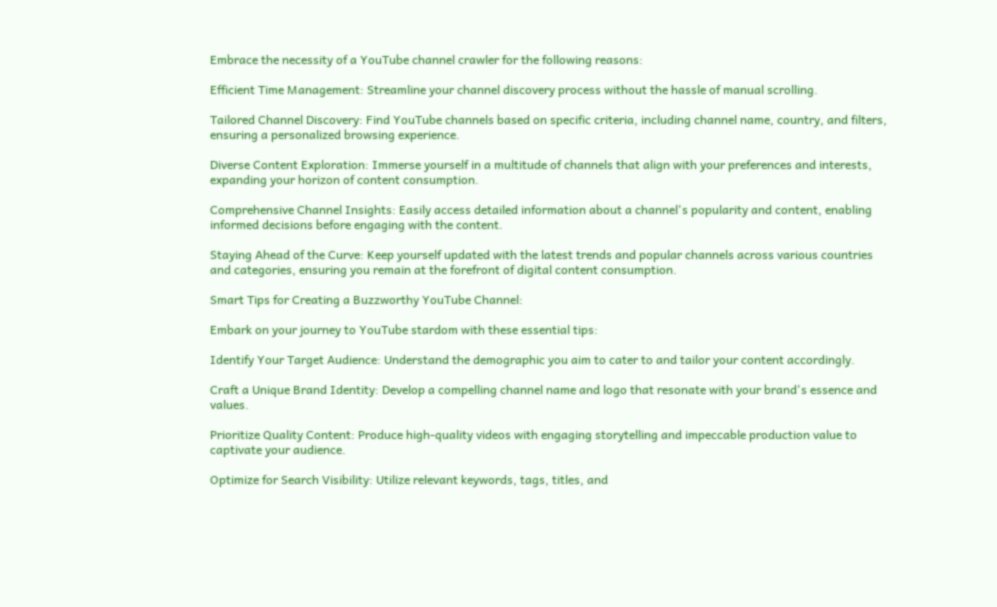Embrace the necessity of a YouTube channel crawler for the following reasons:

Efficient Time Management: Streamline your channel discovery process without the hassle of manual scrolling.

Tailored Channel Discovery: Find YouTube channels based on specific criteria, including channel name, country, and filters, ensuring a personalized browsing experience.

Diverse Content Exploration: Immerse yourself in a multitude of channels that align with your preferences and interests, expanding your horizon of content consumption.

Comprehensive Channel Insights: Easily access detailed information about a channel's popularity and content, enabling informed decisions before engaging with the content.

Staying Ahead of the Curve: Keep yourself updated with the latest trends and popular channels across various countries and categories, ensuring you remain at the forefront of digital content consumption.

Smart Tips for Creating a Buzzworthy YouTube Channel:

Embark on your journey to YouTube stardom with these essential tips:

Identify Your Target Audience: Understand the demographic you aim to cater to and tailor your content accordingly.

Craft a Unique Brand Identity: Develop a compelling channel name and logo that resonate with your brand's essence and values.

Prioritize Quality Content: Produce high-quality videos with engaging storytelling and impeccable production value to captivate your audience.

Optimize for Search Visibility: Utilize relevant keywords, tags, titles, and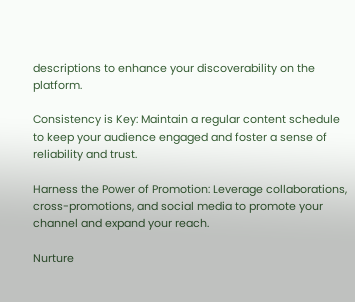descriptions to enhance your discoverability on the platform.

Consistency is Key: Maintain a regular content schedule to keep your audience engaged and foster a sense of reliability and trust.

Harness the Power of Promotion: Leverage collaborations, cross-promotions, and social media to promote your channel and expand your reach.

Nurture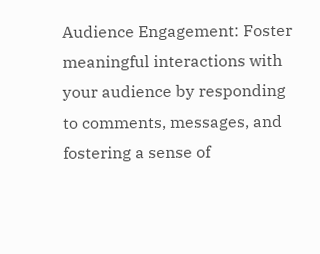Audience Engagement: Foster meaningful interactions with your audience by responding to comments, messages, and fostering a sense of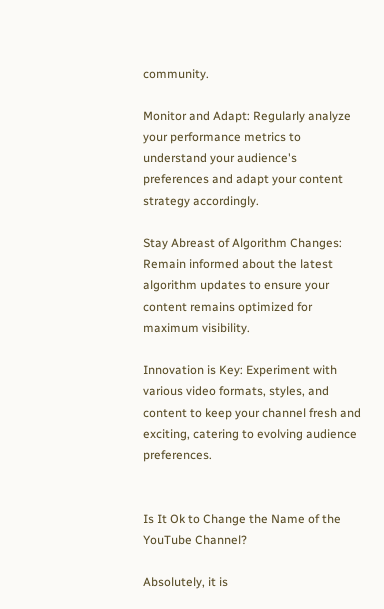community.

Monitor and Adapt: Regularly analyze your performance metrics to understand your audience's preferences and adapt your content strategy accordingly.

Stay Abreast of Algorithm Changes: Remain informed about the latest algorithm updates to ensure your content remains optimized for maximum visibility.

Innovation is Key: Experiment with various video formats, styles, and content to keep your channel fresh and exciting, catering to evolving audience preferences.


Is It Ok to Change the Name of the YouTube Channel?

Absolutely, it is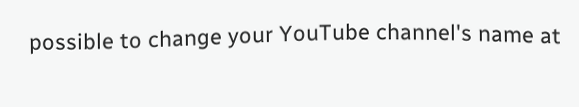possible to change your YouTube channel's name at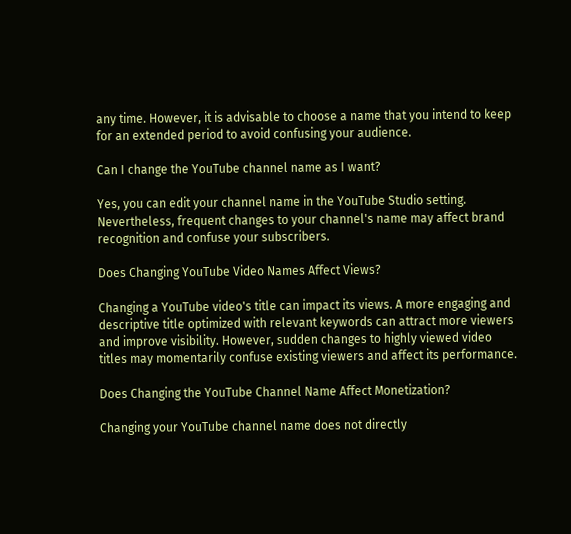any time. However, it is advisable to choose a name that you intend to keep for an extended period to avoid confusing your audience.

Can I change the YouTube channel name as I want?

Yes, you can edit your channel name in the YouTube Studio setting. Nevertheless, frequent changes to your channel's name may affect brand recognition and confuse your subscribers.

Does Changing YouTube Video Names Affect Views?

Changing a YouTube video's title can impact its views. A more engaging and descriptive title optimized with relevant keywords can attract more viewers and improve visibility. However, sudden changes to highly viewed video titles may momentarily confuse existing viewers and affect its performance.

Does Changing the YouTube Channel Name Affect Monetization?

Changing your YouTube channel name does not directly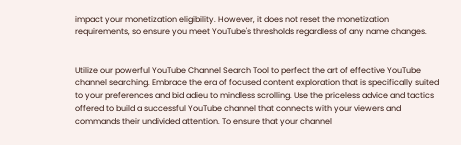impact your monetization eligibility. However, it does not reset the monetization requirements, so ensure you meet YouTube's thresholds regardless of any name changes.


Utilize our powerful YouTube Channel Search Tool to perfect the art of effective YouTube channel searching. Embrace the era of focused content exploration that is specifically suited to your preferences and bid adieu to mindless scrolling. Use the priceless advice and tactics offered to build a successful YouTube channel that connects with your viewers and commands their undivided attention. To ensure that your channel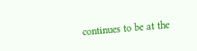continues to be at the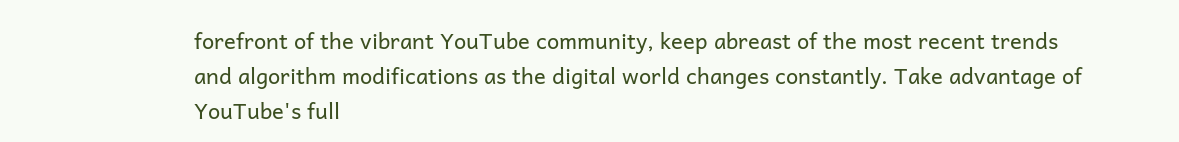forefront of the vibrant YouTube community, keep abreast of the most recent trends and algorithm modifications as the digital world changes constantly. Take advantage of YouTube's full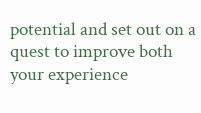potential and set out on a quest to improve both your experience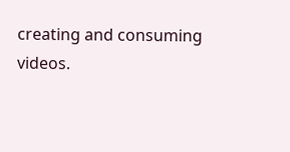creating and consuming videos.